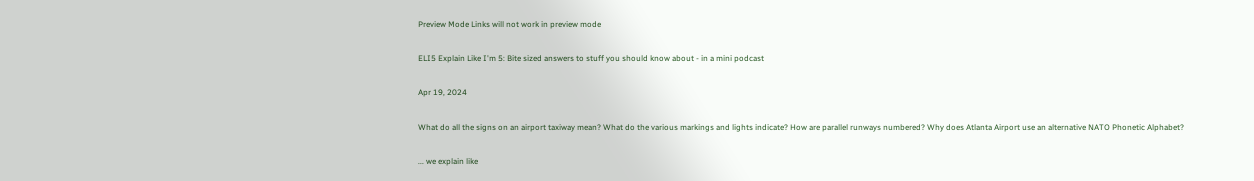Preview Mode Links will not work in preview mode

ELI5 Explain Like I'm 5: Bite sized answers to stuff you should know about - in a mini podcast

Apr 19, 2024

What do all the signs on an airport taxiway mean? What do the various markings and lights indicate? How are parallel runways numbered? Why does Atlanta Airport use an alternative NATO Phonetic Alphabet?

... we explain like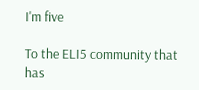I'm five

To the ELI5 community that has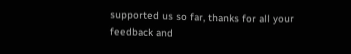supported us so far, thanks for all your feedback and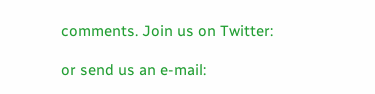comments. Join us on Twitter:

or send us an e-mail: